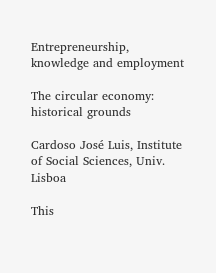Entrepreneurship, knowledge and employment

The circular economy: historical grounds

Cardoso José Luis, Institute of Social Sciences, Univ. Lisboa

This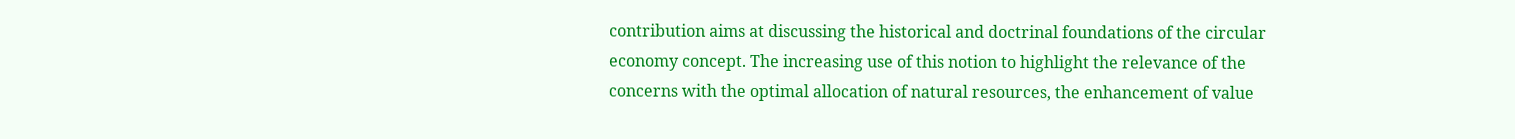contribution aims at discussing the historical and doctrinal foundations of the circular economy concept. The increasing use of this notion to highlight the relevance of the concerns with the optimal allocation of natural resources, the enhancement of value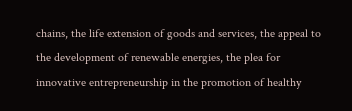chains, the life extension of goods and services, the appeal to the development of renewable energies, the plea for innovative entrepreneurship in the promotion of healthy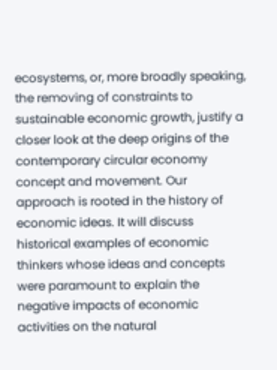ecosystems, or, more broadly speaking, the removing of constraints to sustainable economic growth, justify a closer look at the deep origins of the contemporary circular economy concept and movement. Our approach is rooted in the history of economic ideas. It will discuss historical examples of economic thinkers whose ideas and concepts were paramount to explain the negative impacts of economic activities on the natural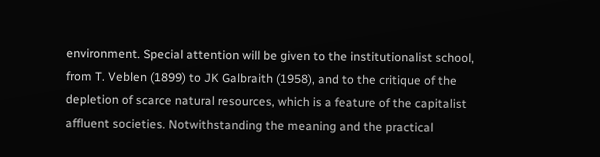environment. Special attention will be given to the institutionalist school, from T. Veblen (1899) to JK Galbraith (1958), and to the critique of the depletion of scarce natural resources, which is a feature of the capitalist affluent societies. Notwithstanding the meaning and the practical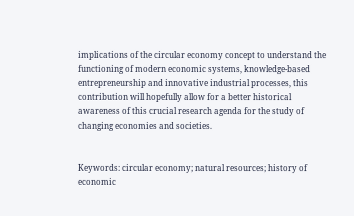implications of the circular economy concept to understand the functioning of modern economic systems, knowledge-based entrepreneurship and innovative industrial processes, this contribution will hopefully allow for a better historical awareness of this crucial research agenda for the study of changing economies and societies.


Keywords: circular economy; natural resources; history of economic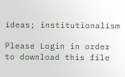ideas; institutionalism

Please Login in order to download this file